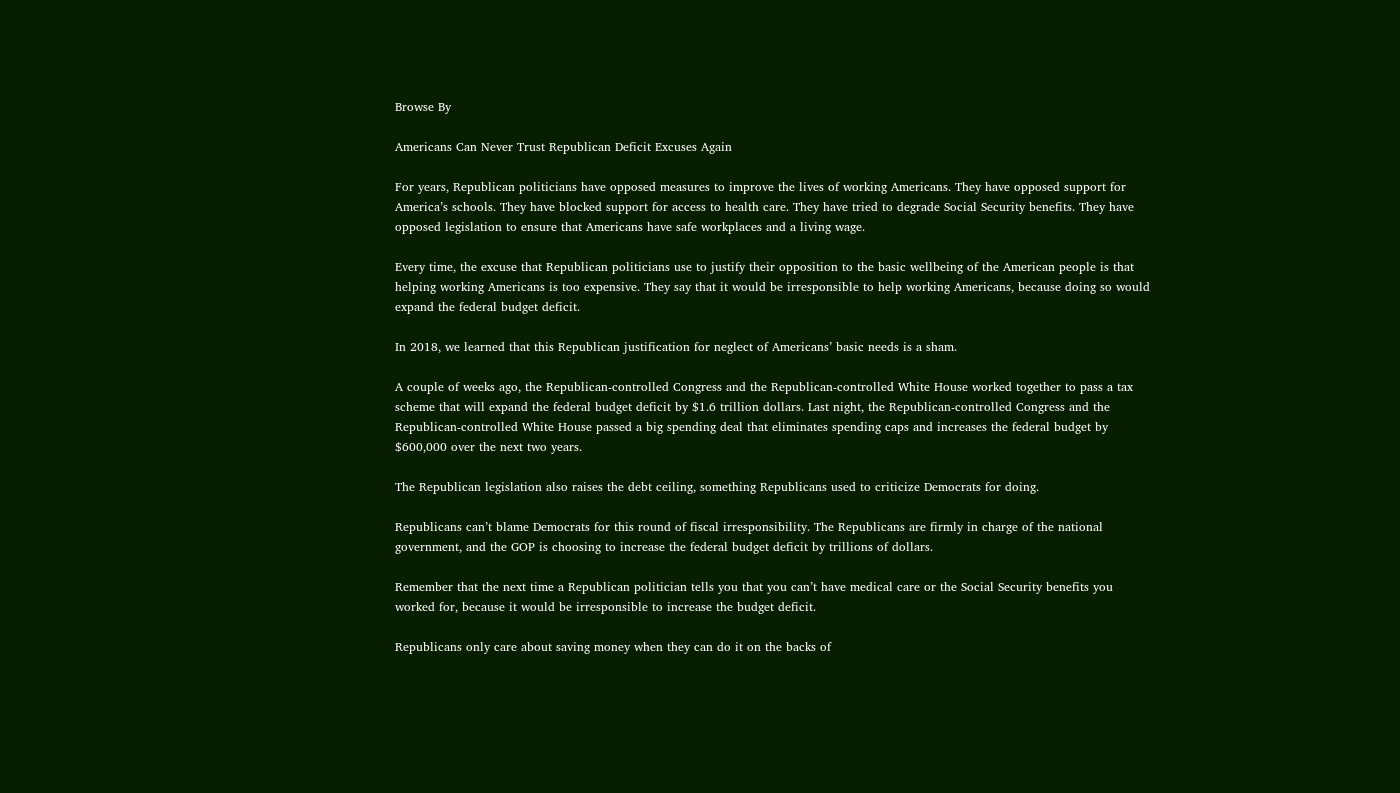Browse By

Americans Can Never Trust Republican Deficit Excuses Again

For years, Republican politicians have opposed measures to improve the lives of working Americans. They have opposed support for America’s schools. They have blocked support for access to health care. They have tried to degrade Social Security benefits. They have opposed legislation to ensure that Americans have safe workplaces and a living wage.

Every time, the excuse that Republican politicians use to justify their opposition to the basic wellbeing of the American people is that helping working Americans is too expensive. They say that it would be irresponsible to help working Americans, because doing so would expand the federal budget deficit.

In 2018, we learned that this Republican justification for neglect of Americans’ basic needs is a sham.

A couple of weeks ago, the Republican-controlled Congress and the Republican-controlled White House worked together to pass a tax scheme that will expand the federal budget deficit by $1.6 trillion dollars. Last night, the Republican-controlled Congress and the Republican-controlled White House passed a big spending deal that eliminates spending caps and increases the federal budget by $600,000 over the next two years.

The Republican legislation also raises the debt ceiling, something Republicans used to criticize Democrats for doing.

Republicans can’t blame Democrats for this round of fiscal irresponsibility. The Republicans are firmly in charge of the national government, and the GOP is choosing to increase the federal budget deficit by trillions of dollars.

Remember that the next time a Republican politician tells you that you can’t have medical care or the Social Security benefits you worked for, because it would be irresponsible to increase the budget deficit.

Republicans only care about saving money when they can do it on the backs of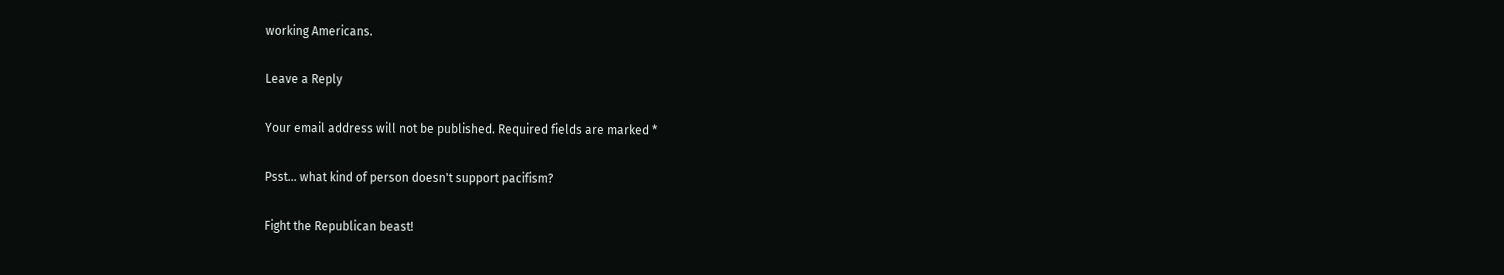working Americans.

Leave a Reply

Your email address will not be published. Required fields are marked *

Psst... what kind of person doesn't support pacifism?

Fight the Republican beast!